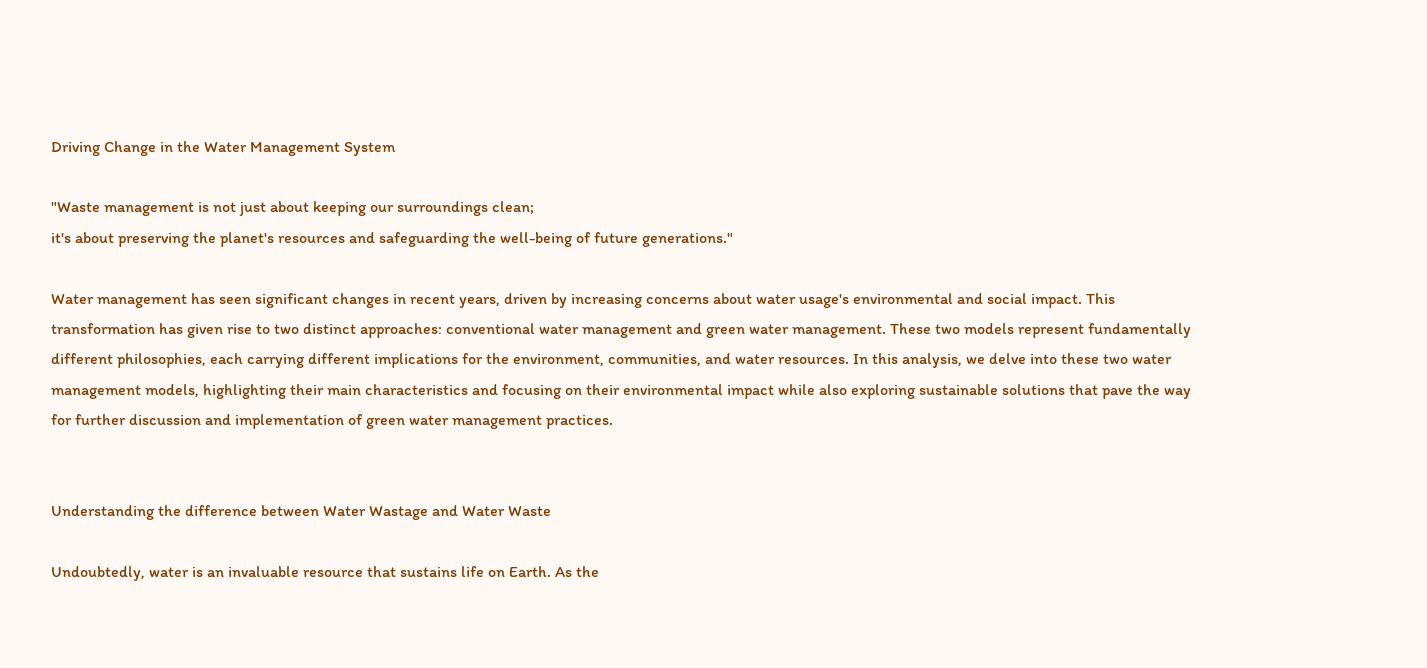Driving Change in the Water Management System

"Waste management is not just about keeping our surroundings clean;
it's about preserving the planet's resources and safeguarding the well-being of future generations."

Water management has seen significant changes in recent years, driven by increasing concerns about water usage's environmental and social impact. This transformation has given rise to two distinct approaches: conventional water management and green water management. These two models represent fundamentally different philosophies, each carrying different implications for the environment, communities, and water resources. In this analysis, we delve into these two water management models, highlighting their main characteristics and focusing on their environmental impact while also exploring sustainable solutions that pave the way for further discussion and implementation of green water management practices.


Understanding the difference between Water Wastage and Water Waste

Undoubtedly, water is an invaluable resource that sustains life on Earth. As the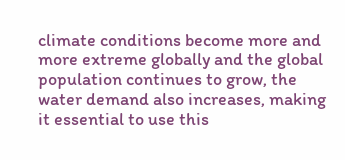climate conditions become more and more extreme globally and the global population continues to grow, the water demand also increases, making it essential to use this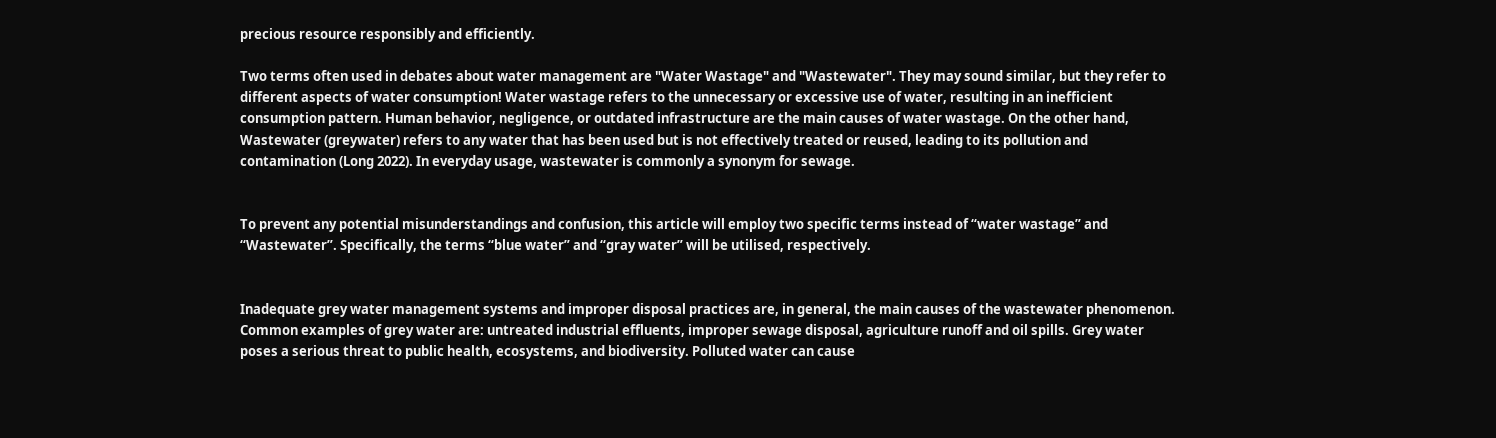precious resource responsibly and efficiently.

Two terms often used in debates about water management are "Water Wastage" and "Wastewater". They may sound similar, but they refer to different aspects of water consumption! Water wastage refers to the unnecessary or excessive use of water, resulting in an inefficient consumption pattern. Human behavior, negligence, or outdated infrastructure are the main causes of water wastage. On the other hand, Wastewater (greywater) refers to any water that has been used but is not effectively treated or reused, leading to its pollution and contamination (Long 2022). In everyday usage, wastewater is commonly a synonym for sewage.


To prevent any potential misunderstandings and confusion, this article will employ two specific terms instead of “water wastage” and “Wastewater”. Specifically, the terms “blue water” and “gray water” will be utilised, respectively.


Inadequate grey water management systems and improper disposal practices are, in general, the main causes of the wastewater phenomenon. Common examples of grey water are: untreated industrial effluents, improper sewage disposal, agriculture runoff and oil spills. Grey water poses a serious threat to public health, ecosystems, and biodiversity. Polluted water can cause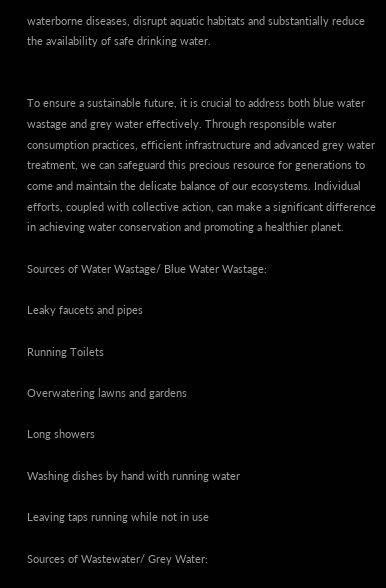waterborne diseases, disrupt aquatic habitats and substantially reduce the availability of safe drinking water.


To ensure a sustainable future, it is crucial to address both blue water wastage and grey water effectively. Through responsible water consumption practices, efficient infrastructure and advanced grey water treatment, we can safeguard this precious resource for generations to come and maintain the delicate balance of our ecosystems. Individual efforts, coupled with collective action, can make a significant difference in achieving water conservation and promoting a healthier planet.

Sources of Water Wastage/ Blue Water Wastage:

Leaky faucets and pipes

Running Toilets

Overwatering lawns and gardens

Long showers

Washing dishes by hand with running water

Leaving taps running while not in use

Sources of Wastewater/ Grey Water: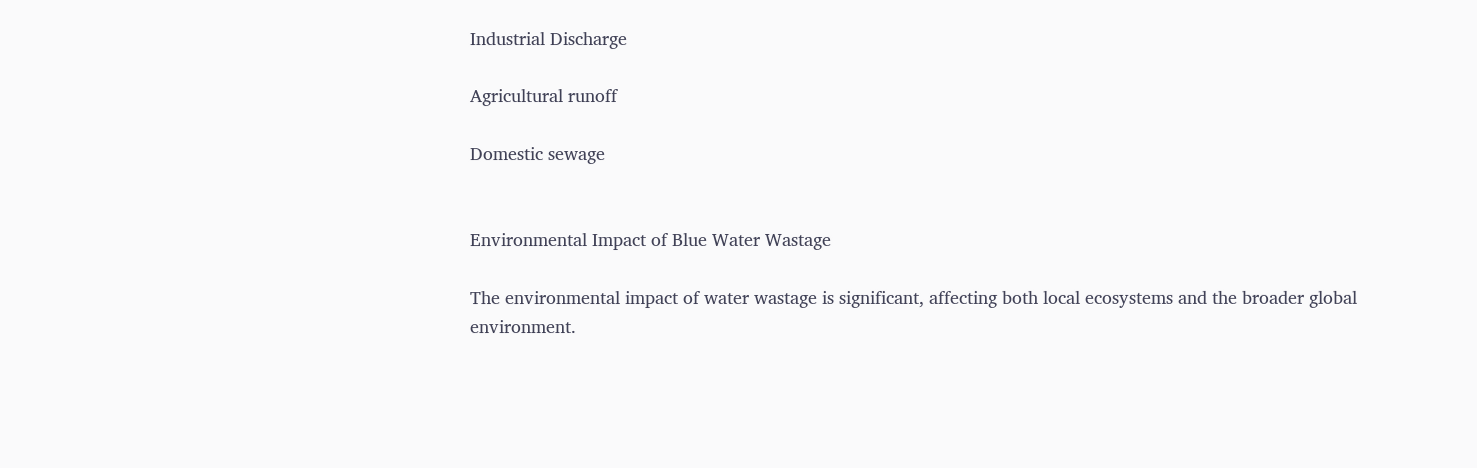Industrial Discharge

Agricultural runoff

Domestic sewage


Environmental Impact of Blue Water Wastage

The environmental impact of water wastage is significant, affecting both local ecosystems and the broader global environment.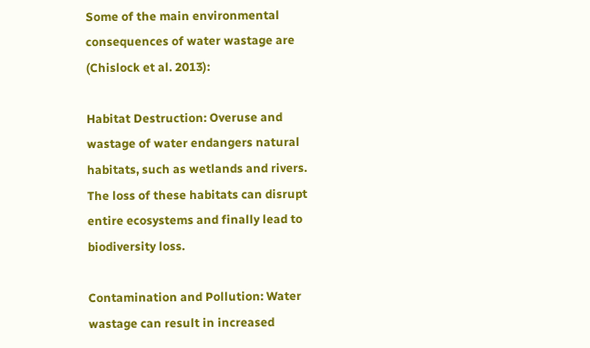Some of the main environmental consequences of water wastage are (Chislock et al. 2013):

Habitat Destruction: Overuse and wastage of water endangers natural habitats, such as wetlands and rivers. The loss of these habitats can disrupt entire ecosystems and finally lead to biodiversity loss.

Contamination and Pollution: Water wastage can result in increased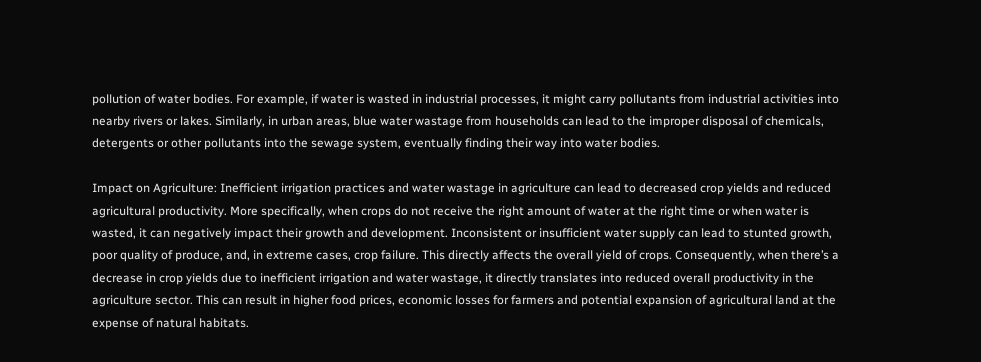pollution of water bodies. For example, if water is wasted in industrial processes, it might carry pollutants from industrial activities into nearby rivers or lakes. Similarly, in urban areas, blue water wastage from households can lead to the improper disposal of chemicals, detergents or other pollutants into the sewage system, eventually finding their way into water bodies.

Impact on Agriculture: Inefficient irrigation practices and water wastage in agriculture can lead to decreased crop yields and reduced agricultural productivity. More specifically, when crops do not receive the right amount of water at the right time or when water is wasted, it can negatively impact their growth and development. Inconsistent or insufficient water supply can lead to stunted growth, poor quality of produce, and, in extreme cases, crop failure. This directly affects the overall yield of crops. Consequently, when there’s a decrease in crop yields due to inefficient irrigation and water wastage, it directly translates into reduced overall productivity in the agriculture sector. This can result in higher food prices, economic losses for farmers and potential expansion of agricultural land at the expense of natural habitats.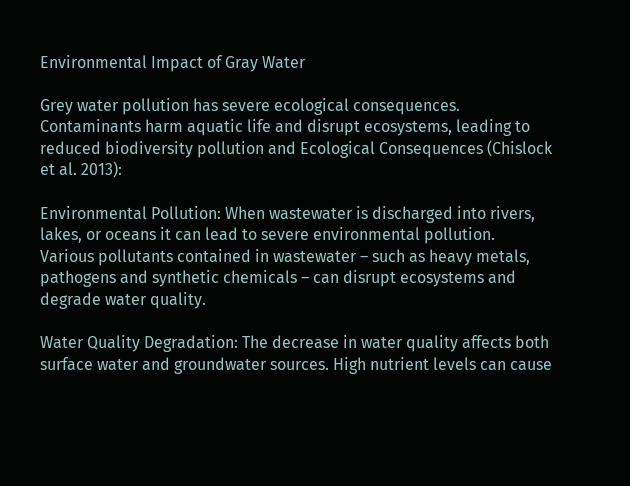Environmental Impact of Gray Water

Grey water pollution has severe ecological consequences. Contaminants harm aquatic life and disrupt ecosystems, leading to reduced biodiversity pollution and Ecological Consequences (Chislock et al. 2013):

Environmental Pollution: When wastewater is discharged into rivers, lakes, or oceans it can lead to severe environmental pollution. Various pollutants contained in wastewater – such as heavy metals, pathogens and synthetic chemicals – can disrupt ecosystems and degrade water quality.

Water Quality Degradation: The decrease in water quality affects both surface water and groundwater sources. High nutrient levels can cause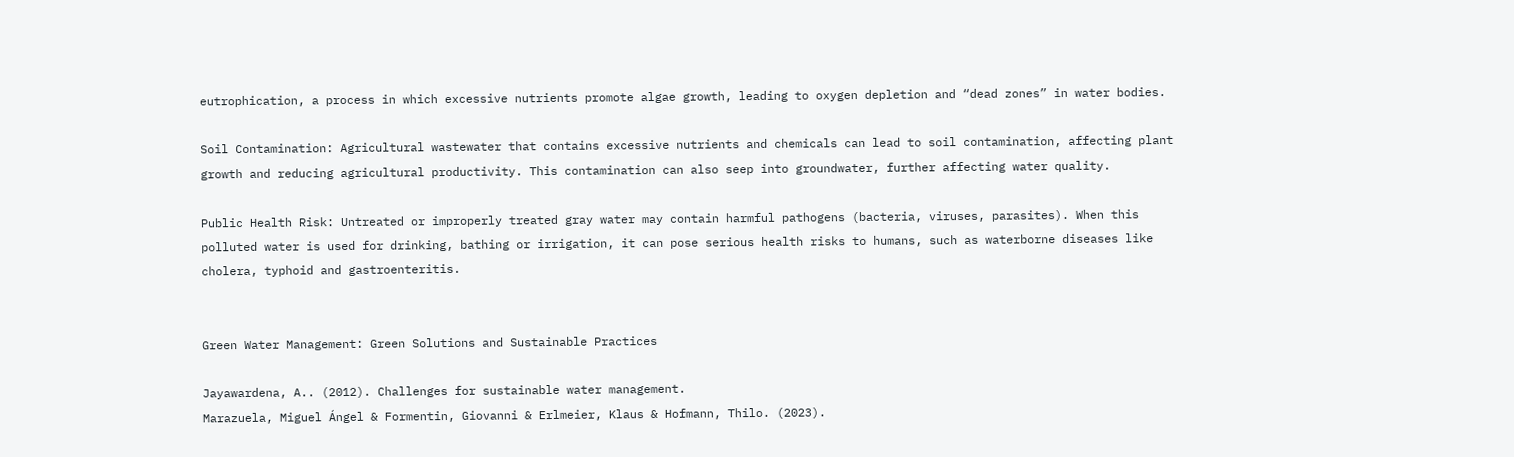eutrophication, a process in which excessive nutrients promote algae growth, leading to oxygen depletion and “dead zones” in water bodies.

Soil Contamination: Agricultural wastewater that contains excessive nutrients and chemicals can lead to soil contamination, affecting plant growth and reducing agricultural productivity. This contamination can also seep into groundwater, further affecting water quality.

Public Health Risk: Untreated or improperly treated gray water may contain harmful pathogens (bacteria, viruses, parasites). When this polluted water is used for drinking, bathing or irrigation, it can pose serious health risks to humans, such as waterborne diseases like cholera, typhoid and gastroenteritis.


Green Water Management: Green Solutions and Sustainable Practices

Jayawardena, A.. (2012). Challenges for sustainable water management.
Marazuela, Miguel Ángel & Formentin, Giovanni & Erlmeier, Klaus & Hofmann, Thilo. (2023).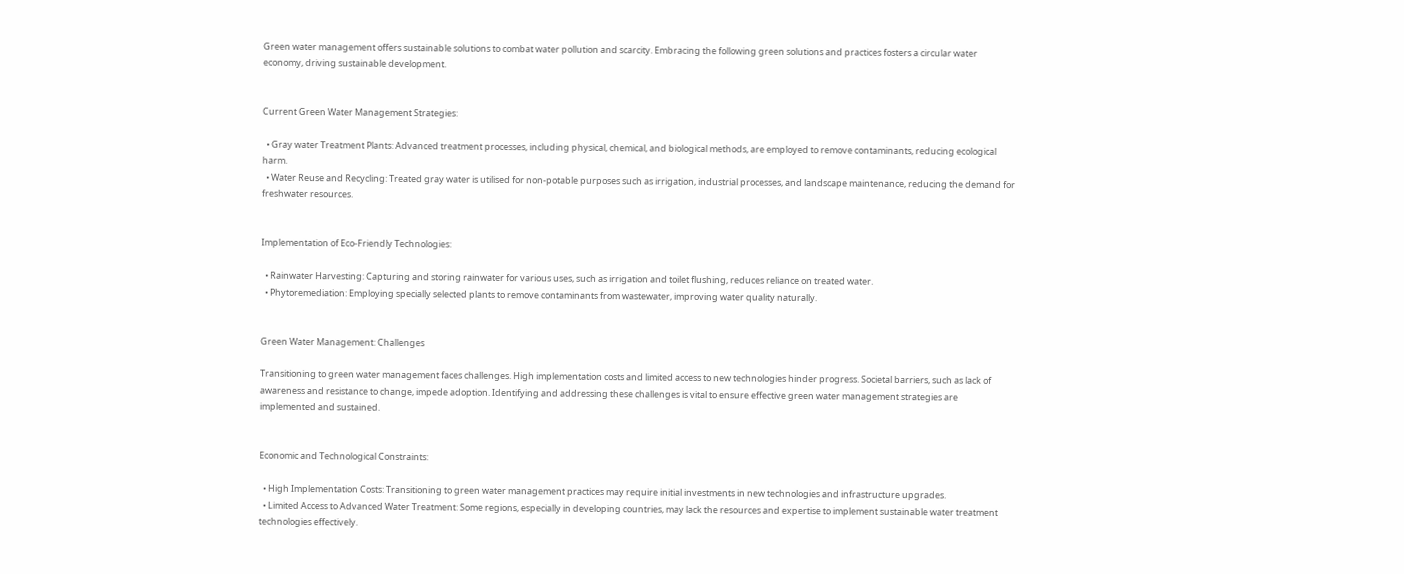Green water management offers sustainable solutions to combat water pollution and scarcity. Embracing the following green solutions and practices fosters a circular water economy, driving sustainable development.


Current Green Water Management Strategies:

  • Gray water Treatment Plants: Advanced treatment processes, including physical, chemical, and biological methods, are employed to remove contaminants, reducing ecological harm.
  • Water Reuse and Recycling: Treated gray water is utilised for non-potable purposes such as irrigation, industrial processes, and landscape maintenance, reducing the demand for freshwater resources.


Implementation of Eco-Friendly Technologies:

  • Rainwater Harvesting: Capturing and storing rainwater for various uses, such as irrigation and toilet flushing, reduces reliance on treated water.
  • Phytoremediation: Employing specially selected plants to remove contaminants from wastewater, improving water quality naturally.


Green Water Management: Challenges

Transitioning to green water management faces challenges. High implementation costs and limited access to new technologies hinder progress. Societal barriers, such as lack of awareness and resistance to change, impede adoption. Identifying and addressing these challenges is vital to ensure effective green water management strategies are implemented and sustained.


Economic and Technological Constraints:

  • High Implementation Costs: Transitioning to green water management practices may require initial investments in new technologies and infrastructure upgrades.
  • Limited Access to Advanced Water Treatment: Some regions, especially in developing countries, may lack the resources and expertise to implement sustainable water treatment technologies effectively.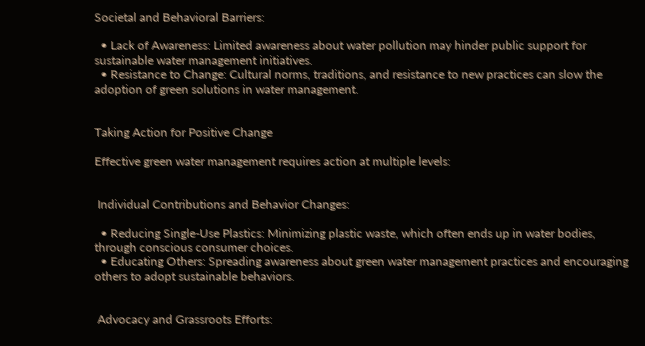Societal and Behavioral Barriers:

  • Lack of Awareness: Limited awareness about water pollution may hinder public support for sustainable water management initiatives.
  • Resistance to Change: Cultural norms, traditions, and resistance to new practices can slow the adoption of green solutions in water management.


Taking Action for Positive Change

Effective green water management requires action at multiple levels:


 Individual Contributions and Behavior Changes:

  • Reducing Single-Use Plastics: Minimizing plastic waste, which often ends up in water bodies, through conscious consumer choices.
  • Educating Others: Spreading awareness about green water management practices and encouraging others to adopt sustainable behaviors.


 Advocacy and Grassroots Efforts: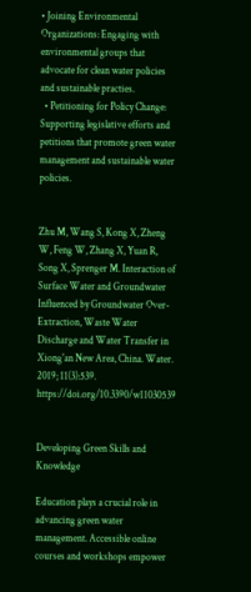• Joining Environmental Organizations: Engaging with environmental groups that advocate for clean water policies and sustainable practies.
  • Petitioning for Policy Change: Supporting legislative efforts and petitions that promote green water management and sustainable water policies.


Zhu M, Wang S, Kong X, Zheng W, Feng W, Zhang X, Yuan R, Song X, Sprenger M. Interaction of Surface Water and Groundwater Influenced by Groundwater Over-Extraction, Waste Water Discharge and Water Transfer in Xiong'an New Area, China. Water. 2019; 11(3):539. https://doi.org/10.3390/w11030539


Developing Green Skills and Knowledge

Education plays a crucial role in advancing green water management. Accessible online courses and workshops empower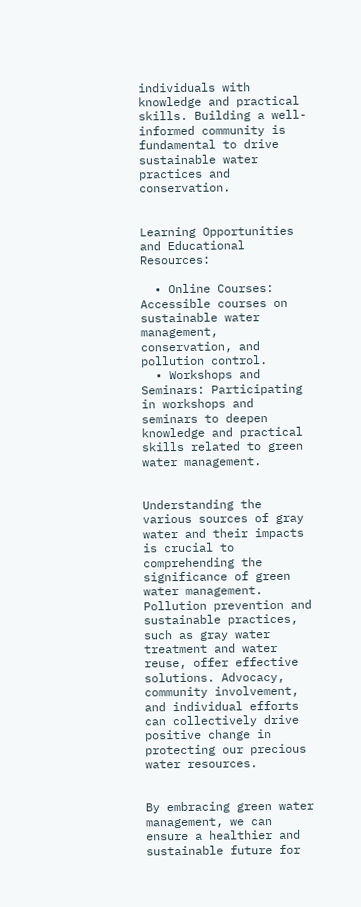individuals with knowledge and practical skills. Building a well-informed community is fundamental to drive sustainable water practices and conservation.


Learning Opportunities and Educational Resources:

  • Online Courses: Accessible courses on sustainable water management, conservation, and pollution control.
  • Workshops and Seminars: Participating in workshops and seminars to deepen knowledge and practical skills related to green water management.


Understanding the various sources of gray water and their impacts is crucial to comprehending the significance of green water management. Pollution prevention and sustainable practices, such as gray water treatment and water reuse, offer effective solutions. Advocacy, community involvement, and individual efforts can collectively drive positive change in protecting our precious water resources.


By embracing green water management, we can ensure a healthier and sustainable future for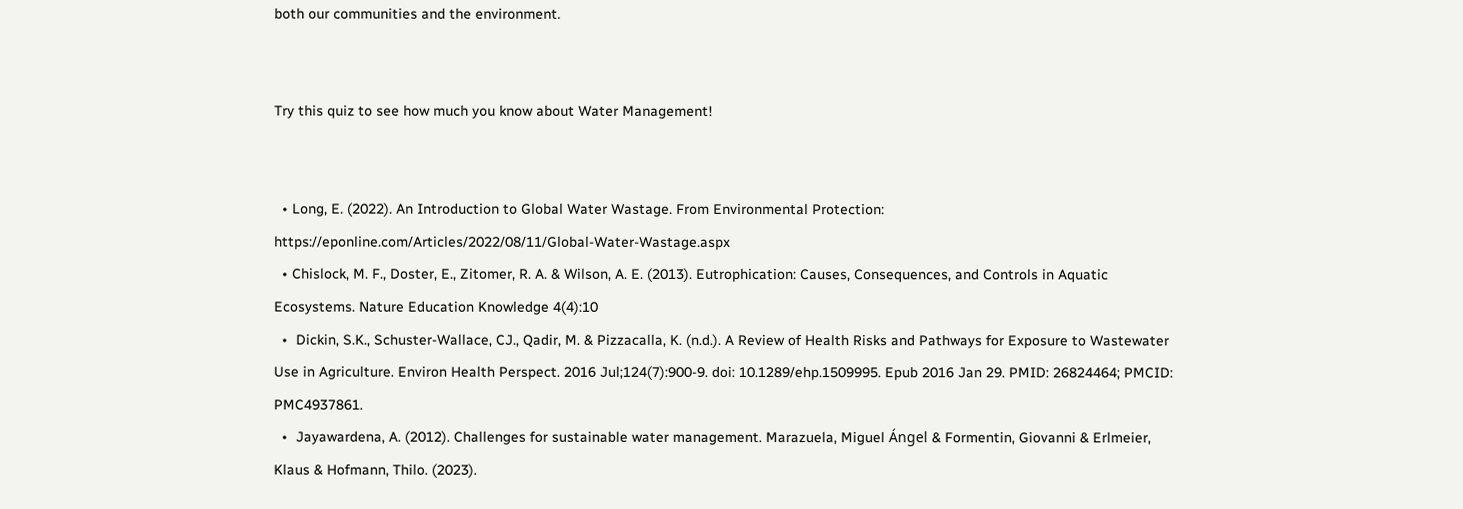both our communities and the environment.


Try this quiz to see how much you know about Water Management!


  • Long, E. (2022). An Introduction to Global Water Wastage. From Environmental Protection: https://eponline.com/Articles/2022/08/11/Global-Water-Wastage.aspx
  • Chislock, M. F., Doster, E., Zitomer, R. A. & Wilson, A. E. (2013). Eutrophication: Causes, Consequences, and Controls in Aquatic Ecosystems. Nature Education Knowledge 4(4):10
  •  Dickin, S.K., Schuster-Wallace, CJ., Qadir, M. & Pizzacalla, K. (n.d.). A Review of Health Risks and Pathways for Exposure to Wastewater Use in Agriculture. Environ Health Perspect. 2016 Jul;124(7):900-9. doi: 10.1289/ehp.1509995. Epub 2016 Jan 29. PMID: 26824464; PMCID: PMC4937861.
  •  Jayawardena, A. (2012). Challenges for sustainable water management. Marazuela, Miguel Ángel & Formentin, Giovanni & Erlmeier, Klaus & Hofmann, Thilo. (2023).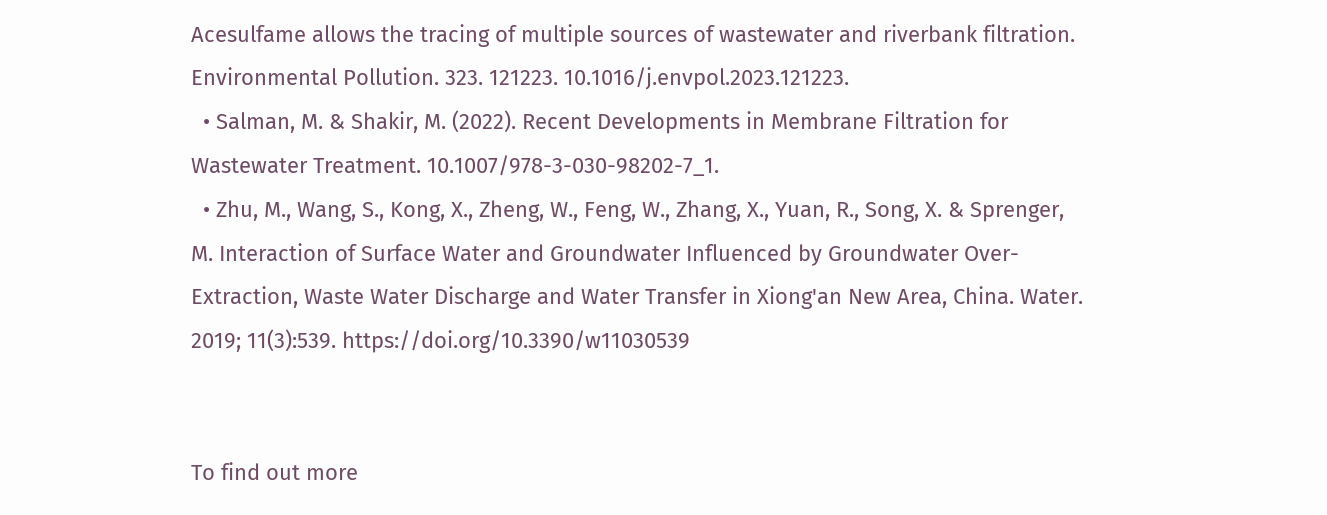Acesulfame allows the tracing of multiple sources of wastewater and riverbank filtration. Environmental Pollution. 323. 121223. 10.1016/j.envpol.2023.121223.
  • Salman, M. & Shakir, M. (2022). Recent Developments in Membrane Filtration for Wastewater Treatment. 10.1007/978-3-030-98202-7_1.
  • Zhu, M., Wang, S., Kong, X., Zheng, W., Feng, W., Zhang, X., Yuan, R., Song, X. & Sprenger, M. Interaction of Surface Water and Groundwater Influenced by Groundwater Over-Extraction, Waste Water Discharge and Water Transfer in Xiong'an New Area, China. Water. 2019; 11(3):539. https://doi.org/10.3390/w11030539


To find out more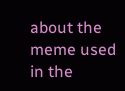about the meme used in the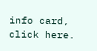info card, click here.